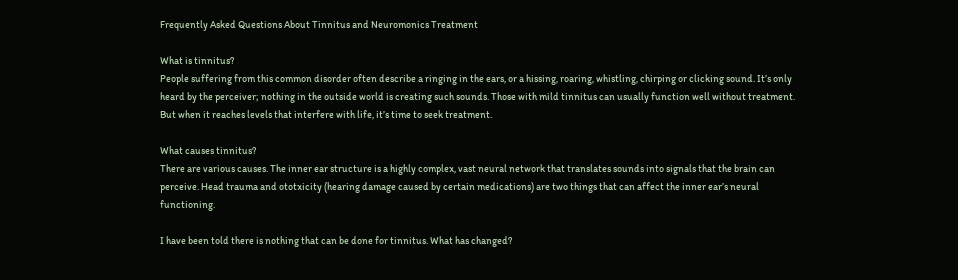Frequently Asked Questions About Tinnitus and Neuromonics Treatment

What is tinnitus?
People suffering from this common disorder often describe a ringing in the ears, or a hissing, roaring, whistling, chirping or clicking sound. It’s only heard by the perceiver; nothing in the outside world is creating such sounds. Those with mild tinnitus can usually function well without treatment. But when it reaches levels that interfere with life, it’s time to seek treatment.

What causes tinnitus?
There are various causes. The inner ear structure is a highly complex, vast neural network that translates sounds into signals that the brain can perceive. Head trauma and ototxicity (hearing damage caused by certain medications) are two things that can affect the inner ear’s neural functioning.

I have been told there is nothing that can be done for tinnitus. What has changed?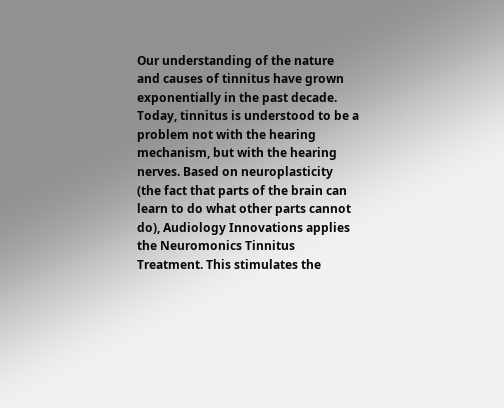Our understanding of the nature and causes of tinnitus have grown exponentially in the past decade. Today, tinnitus is understood to be a problem not with the hearing mechanism, but with the hearing nerves. Based on neuroplasticity (the fact that parts of the brain can learn to do what other parts cannot do), Audiology Innovations applies the Neuromonics Tinnitus Treatment. This stimulates the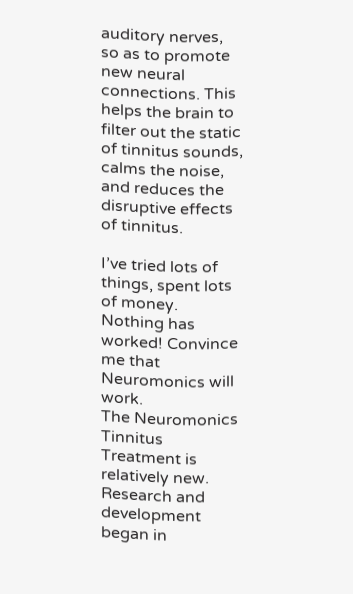auditory nerves, so as to promote new neural connections. This helps the brain to filter out the static of tinnitus sounds, calms the noise, and reduces the disruptive effects of tinnitus.

I’ve tried lots of things, spent lots of money. Nothing has worked! Convince me that Neuromonics will work.
The Neuromonics Tinnitus Treatment is relatively new. Research and development began in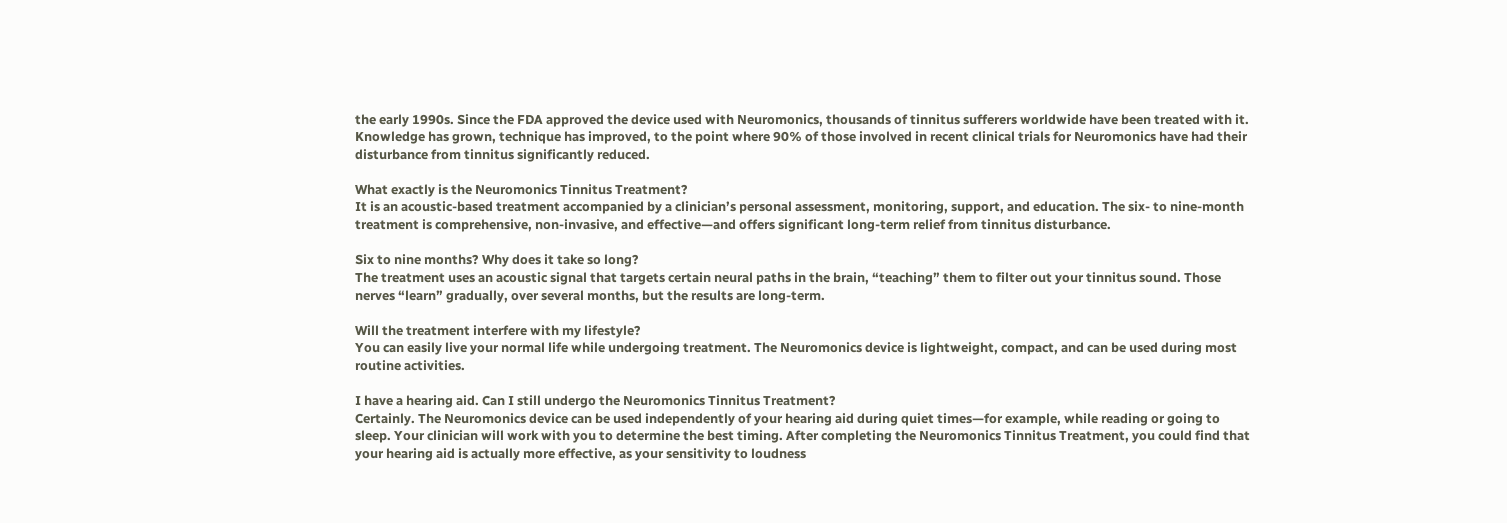the early 1990s. Since the FDA approved the device used with Neuromonics, thousands of tinnitus sufferers worldwide have been treated with it. Knowledge has grown, technique has improved, to the point where 90% of those involved in recent clinical trials for Neuromonics have had their disturbance from tinnitus significantly reduced.

What exactly is the Neuromonics Tinnitus Treatment?
It is an acoustic-based treatment accompanied by a clinician’s personal assessment, monitoring, support, and education. The six- to nine-month treatment is comprehensive, non-invasive, and effective—and offers significant long-term relief from tinnitus disturbance.

Six to nine months? Why does it take so long?
The treatment uses an acoustic signal that targets certain neural paths in the brain, “teaching” them to filter out your tinnitus sound. Those nerves “learn” gradually, over several months, but the results are long-term.

Will the treatment interfere with my lifestyle?
You can easily live your normal life while undergoing treatment. The Neuromonics device is lightweight, compact, and can be used during most routine activities.

I have a hearing aid. Can I still undergo the Neuromonics Tinnitus Treatment?
Certainly. The Neuromonics device can be used independently of your hearing aid during quiet times—for example, while reading or going to sleep. Your clinician will work with you to determine the best timing. After completing the Neuromonics Tinnitus Treatment, you could find that your hearing aid is actually more effective, as your sensitivity to loudness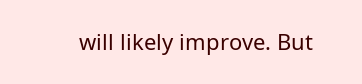will likely improve. But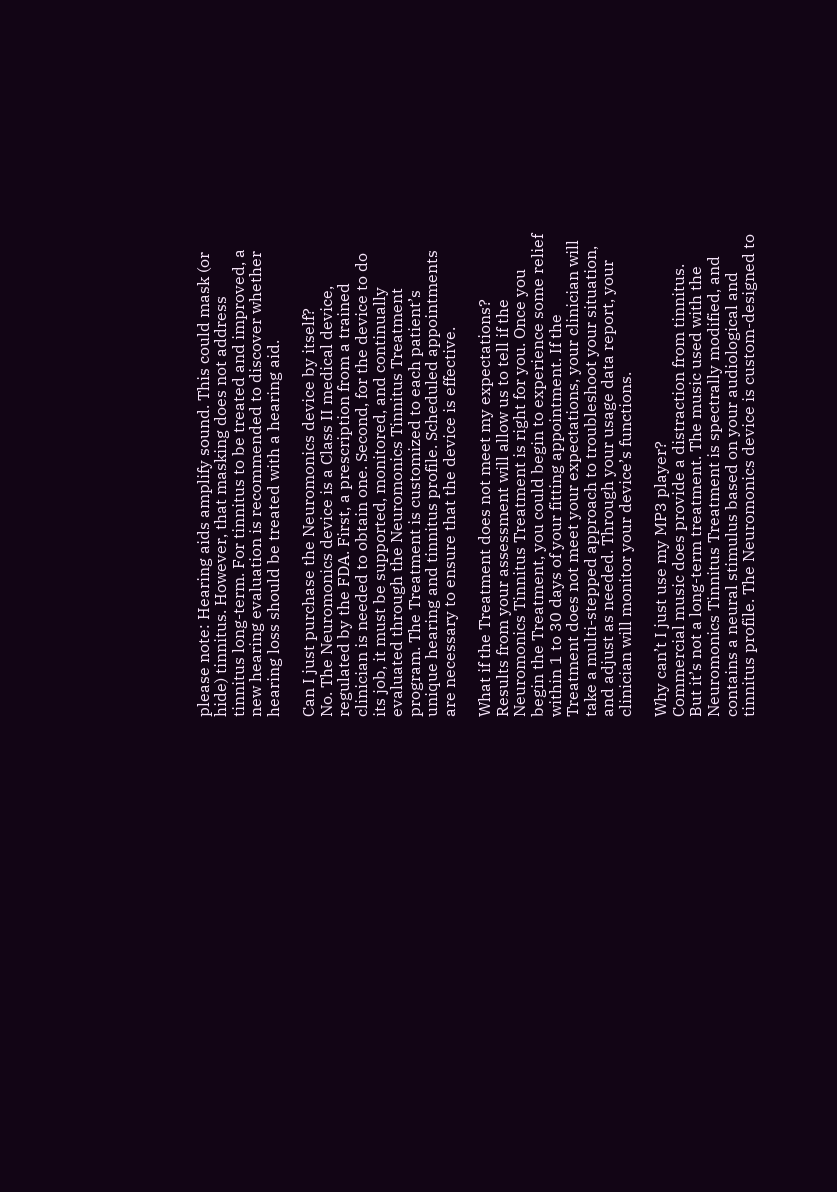please note: Hearing aids amplify sound. This could mask (or hide) tinnitus. However, that masking does not address tinnitus long-term. For tinnitus to be treated and improved, a new hearing evaluation is recommended to discover whether hearing loss should be treated with a hearing aid.

Can I just purchase the Neuromonics device by itself?
No. The Neuromonics device is a Class II medical device, regulated by the FDA. First, a prescription from a trained clinician is needed to obtain one. Second, for the device to do its job, it must be supported, monitored, and continually evaluated through the Neuromonics Tinnitus Treatment program. The Treatment is customized to each patient’s unique hearing and tinnitus profile. Scheduled appointments are necessary to ensure that the device is effective.

What if the Treatment does not meet my expectations?
Results from your assessment will allow us to tell if the Neuromonics Tinnitus Treatment is right for you. Once you begin the Treatment, you could begin to experience some relief within 1 to 30 days of your fitting appointment. If the Treatment does not meet your expectations, your clinician will take a multi-stepped approach to troubleshoot your situation, and adjust as needed. Through your usage data report, your clinician will monitor your device’s functions.

Why can’t I just use my MP3 player?
Commercial music does provide a distraction from tinnitus. But it’s not a long-term treatment. The music used with the Neuromonics Tinnitus Treatment is spectrally modified, and contains a neural stimulus based on your audiological and tinnitus profile. The Neuromonics device is custom-designed to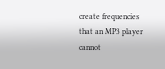create frequencies that an MP3 player cannot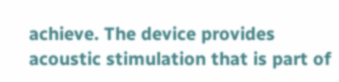achieve. The device provides acoustic stimulation that is part of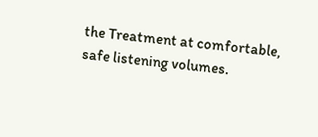the Treatment at comfortable, safe listening volumes.